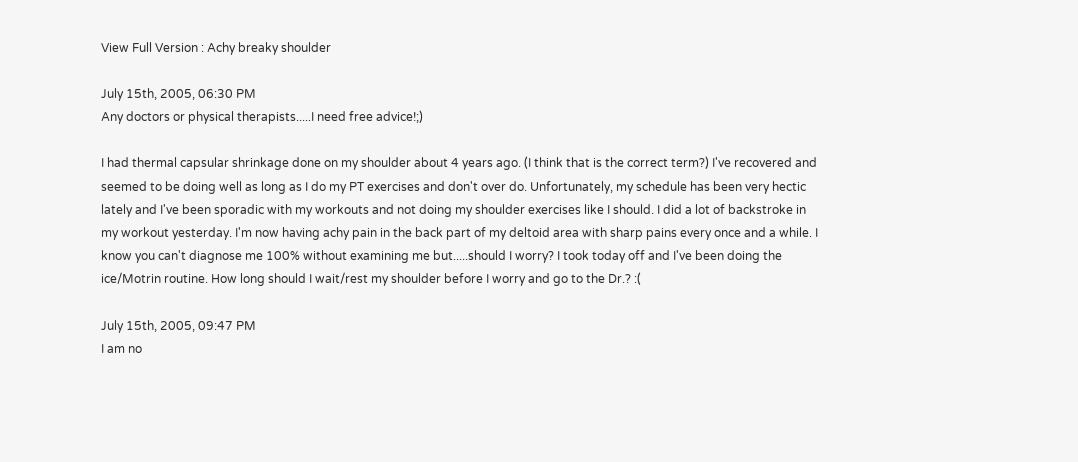View Full Version : Achy breaky shoulder

July 15th, 2005, 06:30 PM
Any doctors or physical therapists.....I need free advice!;)

I had thermal capsular shrinkage done on my shoulder about 4 years ago. (I think that is the correct term?) I've recovered and seemed to be doing well as long as I do my PT exercises and don't over do. Unfortunately, my schedule has been very hectic lately and I've been sporadic with my workouts and not doing my shoulder exercises like I should. I did a lot of backstroke in my workout yesterday. I'm now having achy pain in the back part of my deltoid area with sharp pains every once and a while. I know you can't diagnose me 100% without examining me but.....should I worry? I took today off and I've been doing the ice/Motrin routine. How long should I wait/rest my shoulder before I worry and go to the Dr.? :(

July 15th, 2005, 09:47 PM
I am no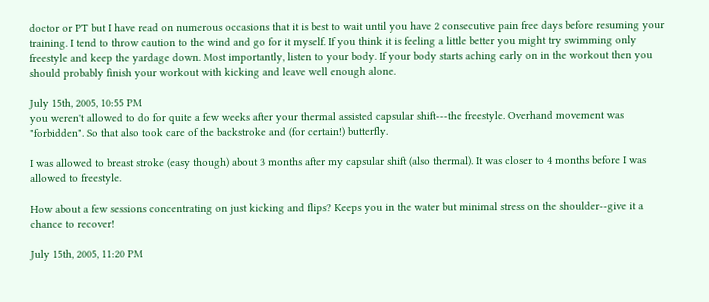doctor or PT but I have read on numerous occasions that it is best to wait until you have 2 consecutive pain free days before resuming your training. I tend to throw caution to the wind and go for it myself. If you think it is feeling a little better you might try swimming only freestyle and keep the yardage down. Most importantly, listen to your body. If your body starts aching early on in the workout then you should probably finish your workout with kicking and leave well enough alone.

July 15th, 2005, 10:55 PM
you weren't allowed to do for quite a few weeks after your thermal assisted capsular shift---the freestyle. Overhand movement was "forbidden". So that also took care of the backstroke and (for certain!) butterfly.

I was allowed to breast stroke (easy though) about 3 months after my capsular shift (also thermal). It was closer to 4 months before I was allowed to freestyle.

How about a few sessions concentrating on just kicking and flips? Keeps you in the water but minimal stress on the shoulder--give it a chance to recover!

July 15th, 2005, 11:20 PM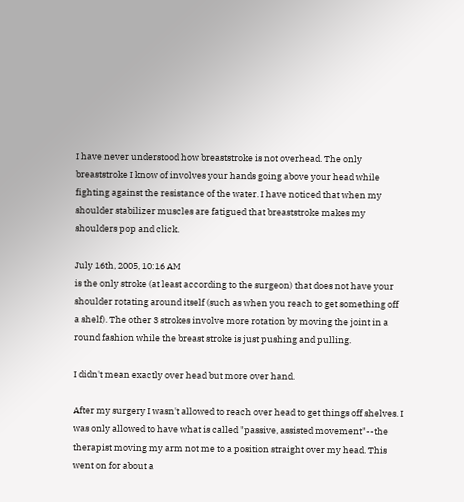I have never understood how breaststroke is not overhead. The only breaststroke I know of involves your hands going above your head while fighting against the resistance of the water. I have noticed that when my shoulder stabilizer muscles are fatigued that breaststroke makes my shoulders pop and click.

July 16th, 2005, 10:16 AM
is the only stroke (at least according to the surgeon) that does not have your shoulder rotating around itself (such as when you reach to get something off a shelf). The other 3 strokes involve more rotation by moving the joint in a round fashion while the breast stroke is just pushing and pulling.

I didn't mean exactly over head but more over hand.

After my surgery I wasn't allowed to reach over head to get things off shelves. I was only allowed to have what is called "passive, assisted movement"--the therapist moving my arm not me to a position straight over my head. This went on for about a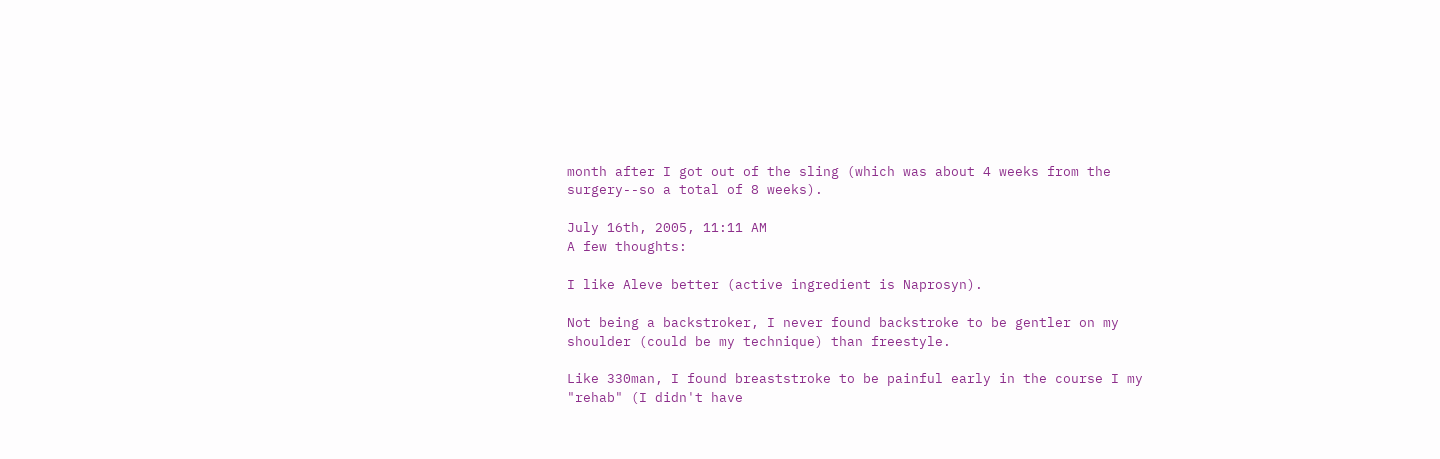month after I got out of the sling (which was about 4 weeks from the surgery--so a total of 8 weeks).

July 16th, 2005, 11:11 AM
A few thoughts:

I like Aleve better (active ingredient is Naprosyn).

Not being a backstroker, I never found backstroke to be gentler on my shoulder (could be my technique) than freestyle.

Like 330man, I found breaststroke to be painful early in the course I my "rehab" (I didn't have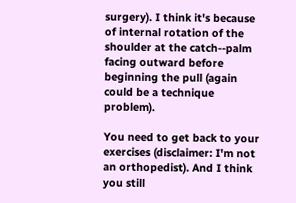surgery). I think it's because of internal rotation of the shoulder at the catch--palm facing outward before beginning the pull (again could be a technique problem).

You need to get back to your exercises (disclaimer: I'm not an orthopedist). And I think you still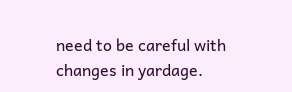need to be careful with changes in yardage.